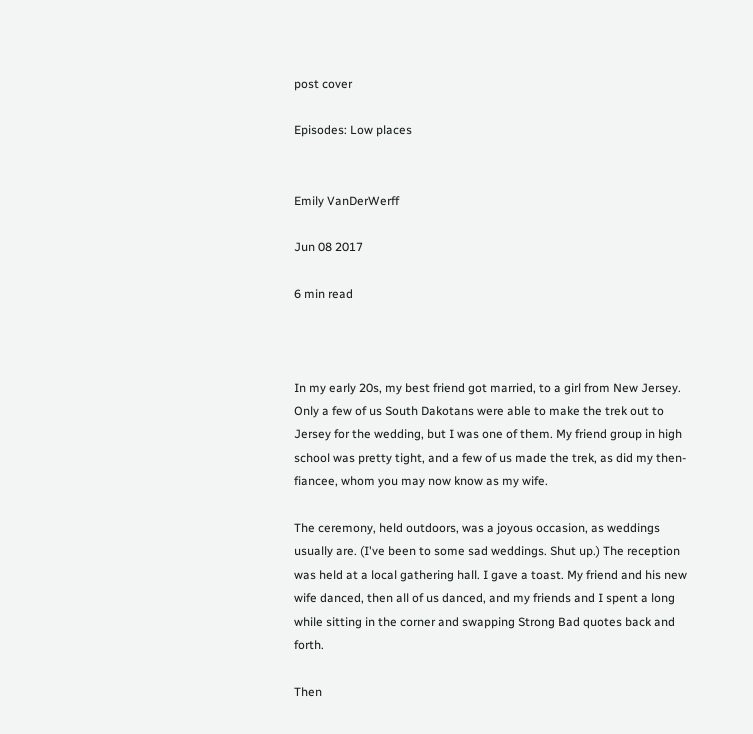post cover

Episodes: Low places


Emily VanDerWerff

Jun 08 2017

6 min read



In my early 20s, my best friend got married, to a girl from New Jersey. Only a few of us South Dakotans were able to make the trek out to Jersey for the wedding, but I was one of them. My friend group in high school was pretty tight, and a few of us made the trek, as did my then-fiancee, whom you may now know as my wife.

The ceremony, held outdoors, was a joyous occasion, as weddings usually are. (I've been to some sad weddings. Shut up.) The reception was held at a local gathering hall. I gave a toast. My friend and his new wife danced, then all of us danced, and my friends and I spent a long while sitting in the corner and swapping Strong Bad quotes back and forth.

Then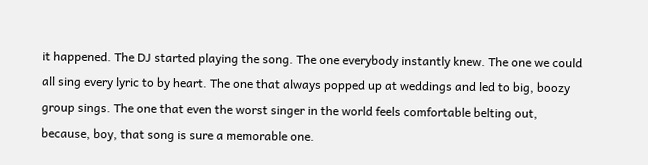it happened. The DJ started playing the song. The one everybody instantly knew. The one we could all sing every lyric to by heart. The one that always popped up at weddings and led to big, boozy group sings. The one that even the worst singer in the world feels comfortable belting out, because, boy, that song is sure a memorable one.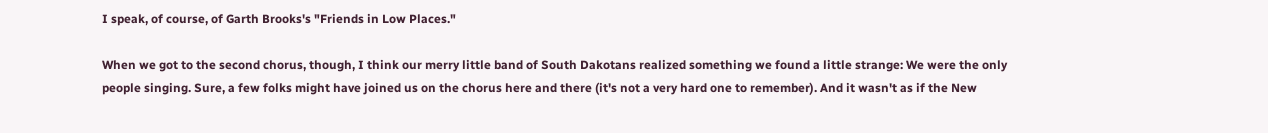I speak, of course, of Garth Brooks's "Friends in Low Places."

When we got to the second chorus, though, I think our merry little band of South Dakotans realized something we found a little strange: We were the only people singing. Sure, a few folks might have joined us on the chorus here and there (it's not a very hard one to remember). And it wasn't as if the New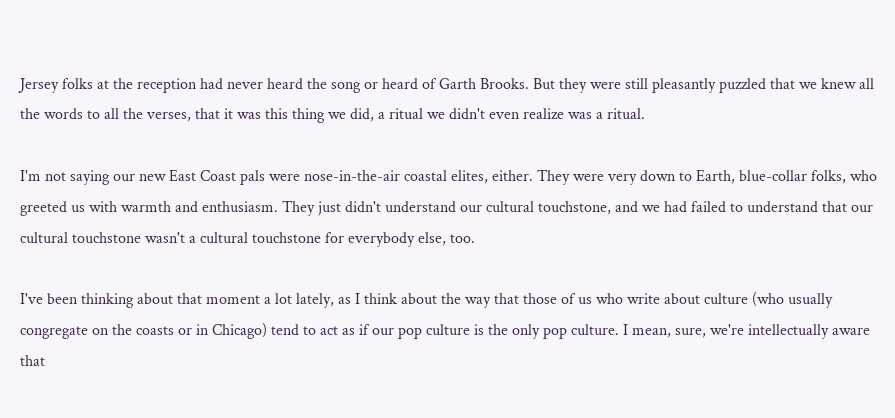Jersey folks at the reception had never heard the song or heard of Garth Brooks. But they were still pleasantly puzzled that we knew all the words to all the verses, that it was this thing we did, a ritual we didn't even realize was a ritual.

I'm not saying our new East Coast pals were nose-in-the-air coastal elites, either. They were very down to Earth, blue-collar folks, who greeted us with warmth and enthusiasm. They just didn't understand our cultural touchstone, and we had failed to understand that our cultural touchstone wasn't a cultural touchstone for everybody else, too.

I've been thinking about that moment a lot lately, as I think about the way that those of us who write about culture (who usually congregate on the coasts or in Chicago) tend to act as if our pop culture is the only pop culture. I mean, sure, we're intellectually aware that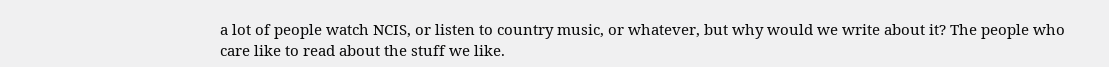a lot of people watch NCIS, or listen to country music, or whatever, but why would we write about it? The people who care like to read about the stuff we like.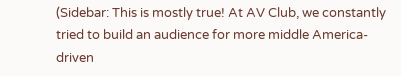(Sidebar: This is mostly true! At AV Club, we constantly tried to build an audience for more middle America-driven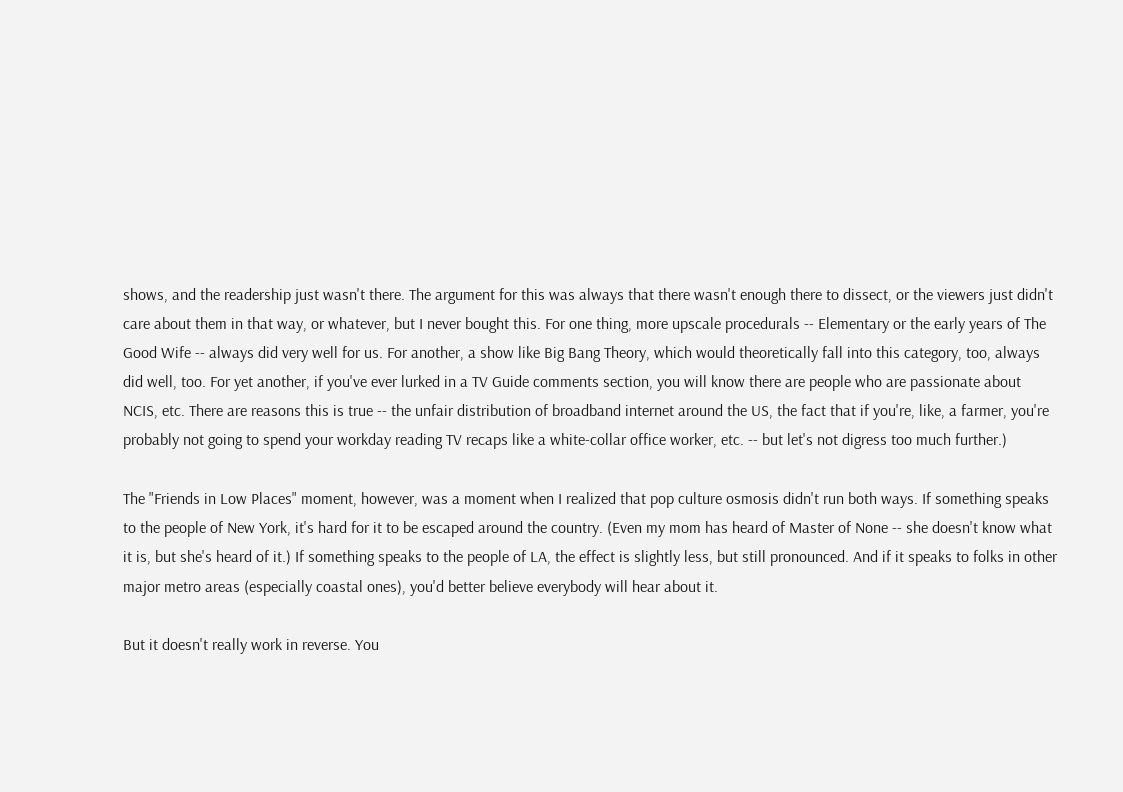shows, and the readership just wasn't there. The argument for this was always that there wasn't enough there to dissect, or the viewers just didn't care about them in that way, or whatever, but I never bought this. For one thing, more upscale procedurals -- Elementary or the early years of The Good Wife -- always did very well for us. For another, a show like Big Bang Theory, which would theoretically fall into this category, too, always did well, too. For yet another, if you've ever lurked in a TV Guide comments section, you will know there are people who are passionate about NCIS, etc. There are reasons this is true -- the unfair distribution of broadband internet around the US, the fact that if you're, like, a farmer, you're probably not going to spend your workday reading TV recaps like a white-collar office worker, etc. -- but let's not digress too much further.)

The "Friends in Low Places" moment, however, was a moment when I realized that pop culture osmosis didn't run both ways. If something speaks to the people of New York, it's hard for it to be escaped around the country. (Even my mom has heard of Master of None -- she doesn't know what it is, but she's heard of it.) If something speaks to the people of LA, the effect is slightly less, but still pronounced. And if it speaks to folks in other major metro areas (especially coastal ones), you'd better believe everybody will hear about it.

But it doesn't really work in reverse. You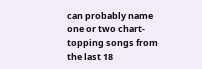can probably name one or two chart-topping songs from the last 18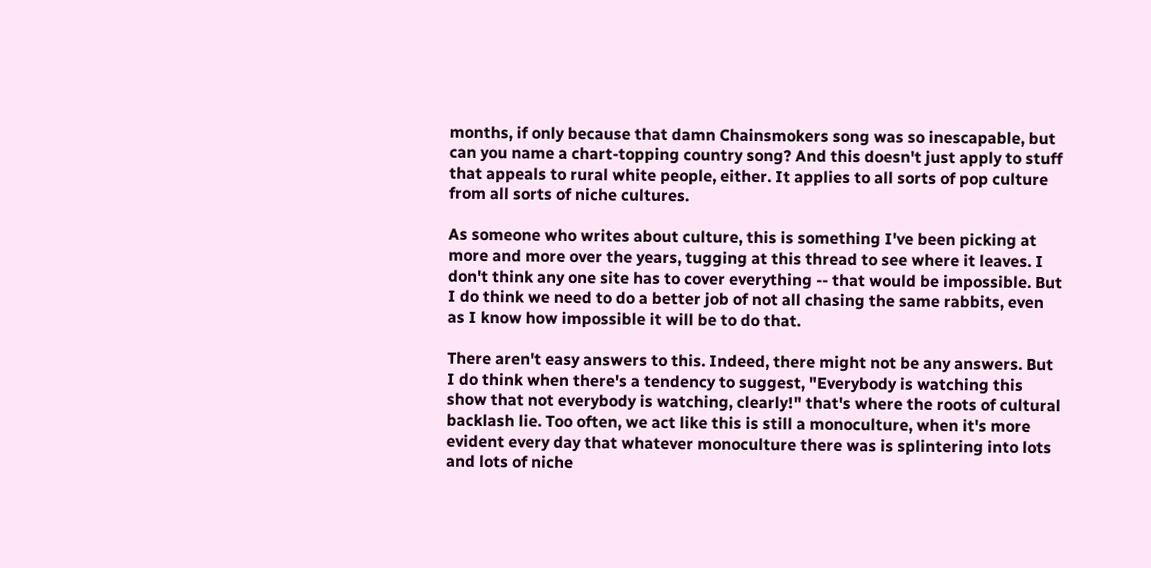months, if only because that damn Chainsmokers song was so inescapable, but can you name a chart-topping country song? And this doesn't just apply to stuff that appeals to rural white people, either. It applies to all sorts of pop culture from all sorts of niche cultures.

As someone who writes about culture, this is something I've been picking at more and more over the years, tugging at this thread to see where it leaves. I don't think any one site has to cover everything -- that would be impossible. But I do think we need to do a better job of not all chasing the same rabbits, even as I know how impossible it will be to do that.

There aren't easy answers to this. Indeed, there might not be any answers. But I do think when there's a tendency to suggest, "Everybody is watching this show that not everybody is watching, clearly!" that's where the roots of cultural backlash lie. Too often, we act like this is still a monoculture, when it's more evident every day that whatever monoculture there was is splintering into lots and lots of niche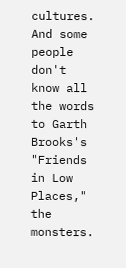cultures. And some people don't know all the words to Garth Brooks's "Friends in Low Places," the monsters.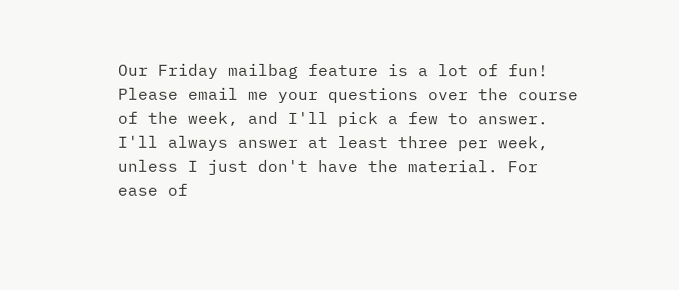Our Friday mailbag feature is a lot of fun! Please email me your questions over the course of the week, and I'll pick a few to answer. I'll always answer at least three per week, unless I just don't have the material. For ease of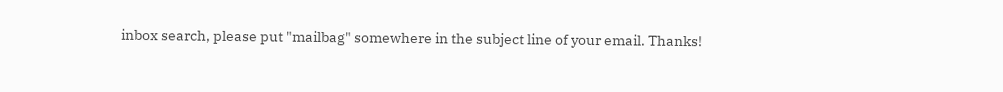inbox search, please put "mailbag" somewhere in the subject line of your email. Thanks!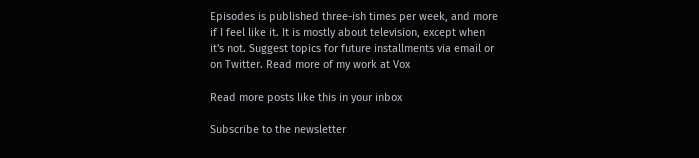Episodes is published three-ish times per week, and more if I feel like it. It is mostly about television, except when it's not. Suggest topics for future installments via email or on Twitter. Read more of my work at Vox

Read more posts like this in your inbox

Subscribe to the newsletter